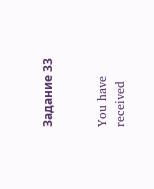Задание 33


You have received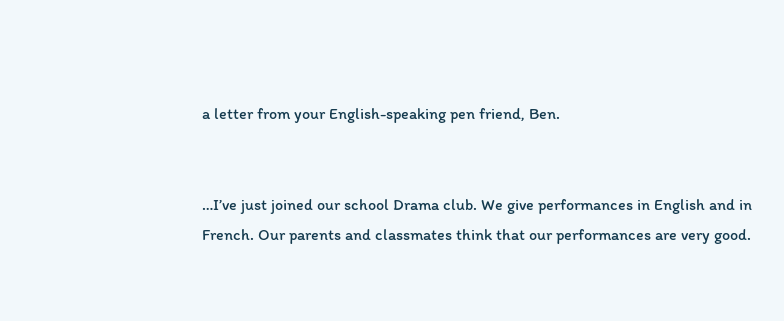a letter from your English-speaking pen friend, Ben.


…I’ve just joined our school Drama club. We give performances in English and in French. Our parents and classmates think that our performances are very good.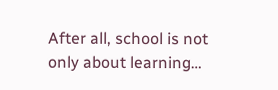After all, school is not only about learning…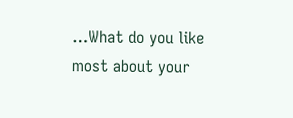…What do you like most about your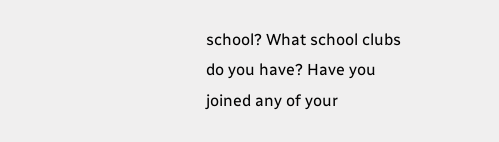school? What school clubs do you have? Have you joined any of your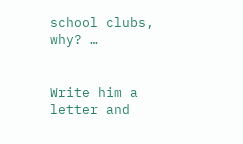school clubs, why? …


Write him a letter and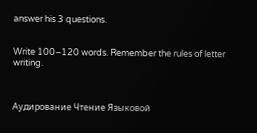answer his 3 questions.


Write 100–120 words. Remember the rules of letter writing.



Аудирование Чтение Языковой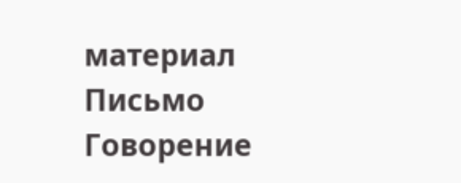материал Письмо Говорение